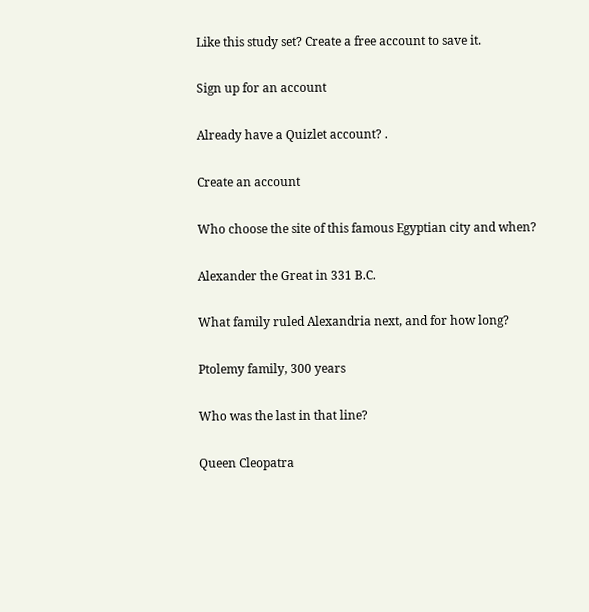Like this study set? Create a free account to save it.

Sign up for an account

Already have a Quizlet account? .

Create an account

Who choose the site of this famous Egyptian city and when?

Alexander the Great in 331 B.C.

What family ruled Alexandria next, and for how long?

Ptolemy family, 300 years

Who was the last in that line?

Queen Cleopatra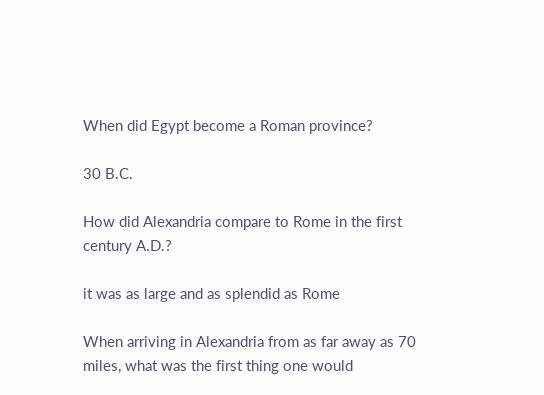When did Egypt become a Roman province?

30 B.C.

How did Alexandria compare to Rome in the first century A.D.?

it was as large and as splendid as Rome

When arriving in Alexandria from as far away as 70 miles, what was the first thing one would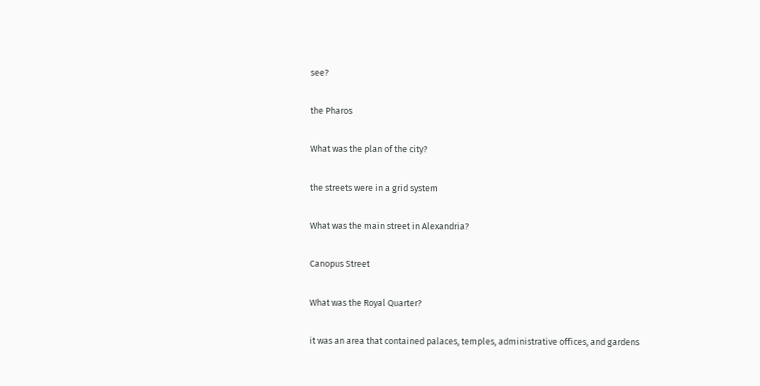see?

the Pharos

What was the plan of the city?

the streets were in a grid system

What was the main street in Alexandria?

Canopus Street

What was the Royal Quarter?

it was an area that contained palaces, temples, administrative offices, and gardens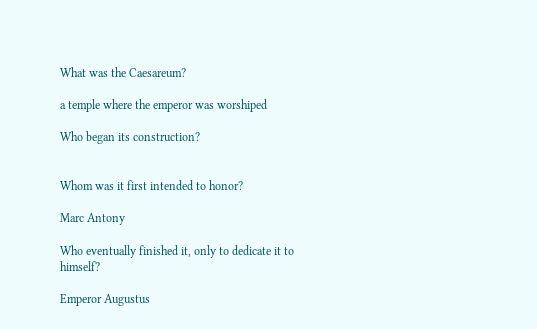What was the Caesareum?

a temple where the emperor was worshiped

Who began its construction?


Whom was it first intended to honor?

Marc Antony

Who eventually finished it, only to dedicate it to himself?

Emperor Augustus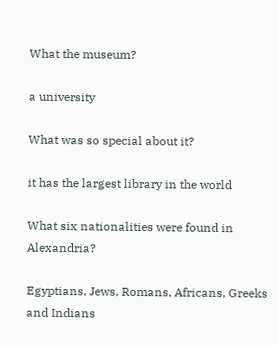What the museum?

a university

What was so special about it?

it has the largest library in the world

What six nationalities were found in Alexandria?

Egyptians, Jews, Romans, Africans, Greeks and Indians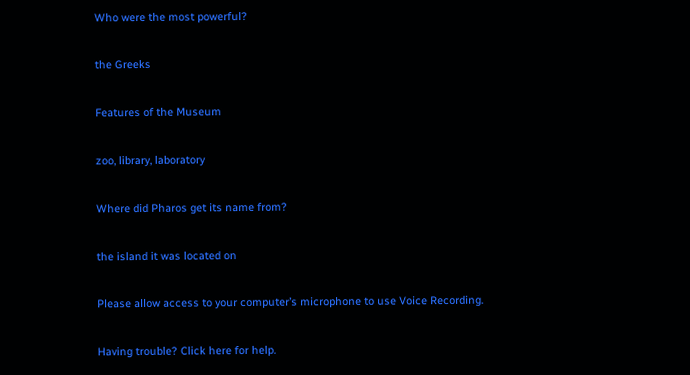Who were the most powerful?

the Greeks

Features of the Museum

zoo, library, laboratory

Where did Pharos get its name from?

the island it was located on

Please allow access to your computer’s microphone to use Voice Recording.

Having trouble? Click here for help.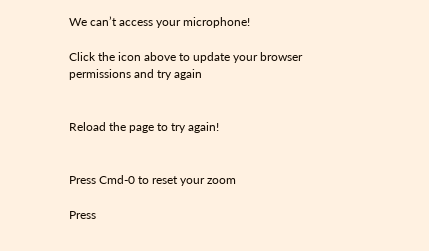We can’t access your microphone!

Click the icon above to update your browser permissions and try again


Reload the page to try again!


Press Cmd-0 to reset your zoom

Press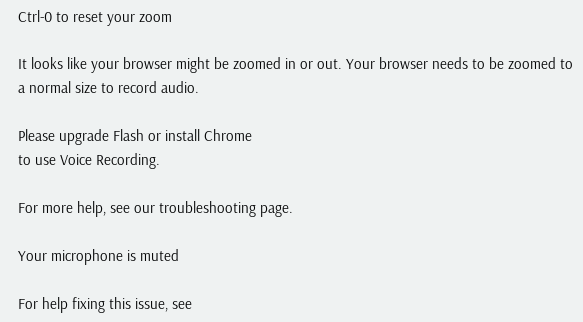Ctrl-0 to reset your zoom

It looks like your browser might be zoomed in or out. Your browser needs to be zoomed to a normal size to record audio.

Please upgrade Flash or install Chrome
to use Voice Recording.

For more help, see our troubleshooting page.

Your microphone is muted

For help fixing this issue, see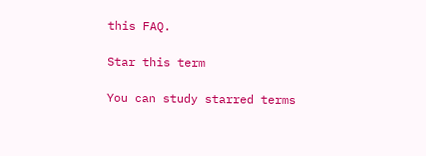this FAQ.

Star this term

You can study starred terms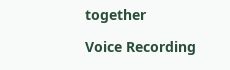together

Voice Recording